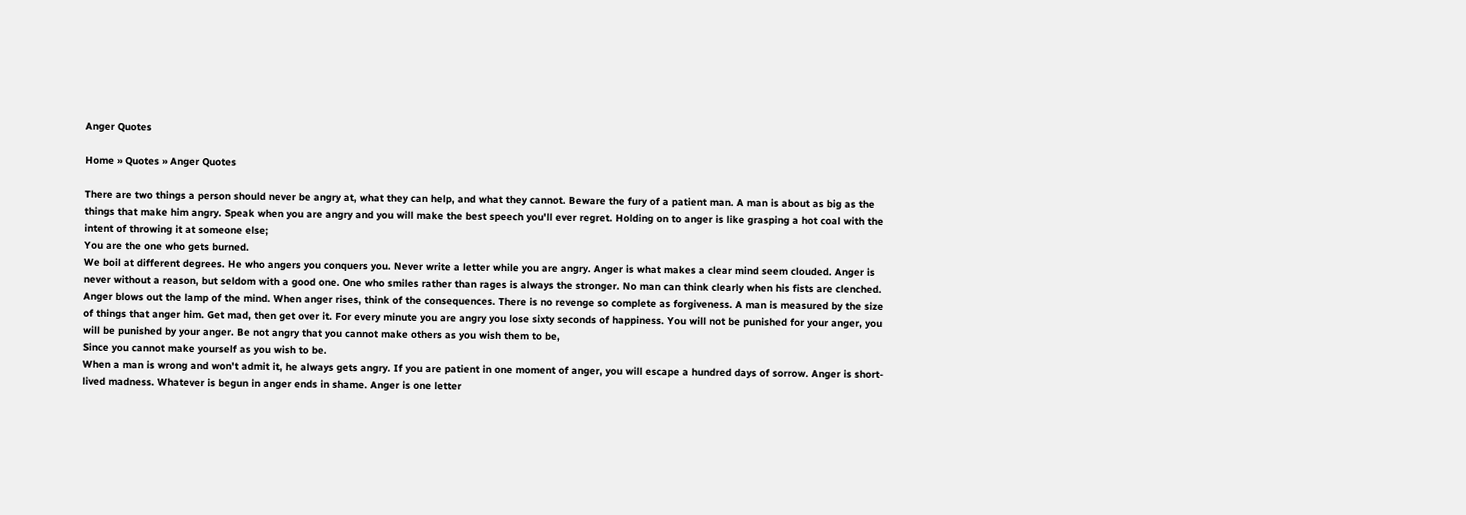Anger Quotes

Home » Quotes » Anger Quotes

There are two things a person should never be angry at, what they can help, and what they cannot. Beware the fury of a patient man. A man is about as big as the things that make him angry. Speak when you are angry and you will make the best speech you'll ever regret. Holding on to anger is like grasping a hot coal with the intent of throwing it at someone else;
You are the one who gets burned.
We boil at different degrees. He who angers you conquers you. Never write a letter while you are angry. Anger is what makes a clear mind seem clouded. Anger is never without a reason, but seldom with a good one. One who smiles rather than rages is always the stronger. No man can think clearly when his fists are clenched. Anger blows out the lamp of the mind. When anger rises, think of the consequences. There is no revenge so complete as forgiveness. A man is measured by the size of things that anger him. Get mad, then get over it. For every minute you are angry you lose sixty seconds of happiness. You will not be punished for your anger, you will be punished by your anger. Be not angry that you cannot make others as you wish them to be,
Since you cannot make yourself as you wish to be.
When a man is wrong and won't admit it, he always gets angry. If you are patient in one moment of anger, you will escape a hundred days of sorrow. Anger is short-lived madness. Whatever is begun in anger ends in shame. Anger is one letter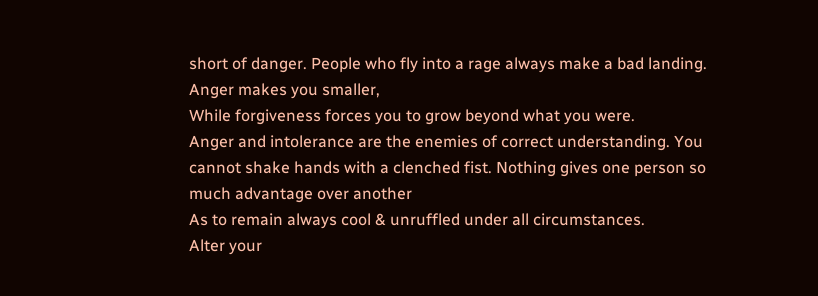short of danger. People who fly into a rage always make a bad landing. Anger makes you smaller,
While forgiveness forces you to grow beyond what you were.
Anger and intolerance are the enemies of correct understanding. You cannot shake hands with a clenched fist. Nothing gives one person so much advantage over another
As to remain always cool & unruffled under all circumstances.
Alter your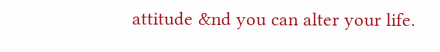attitude &nd you can alter your life.